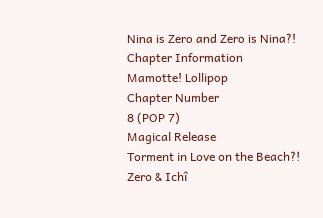Nina is Zero and Zero is Nina?!
Chapter Information
Mamotte! Lollipop
Chapter Number
8 (POP 7)
Magical Release
Torment in Love on the Beach?!
Zero & Ichî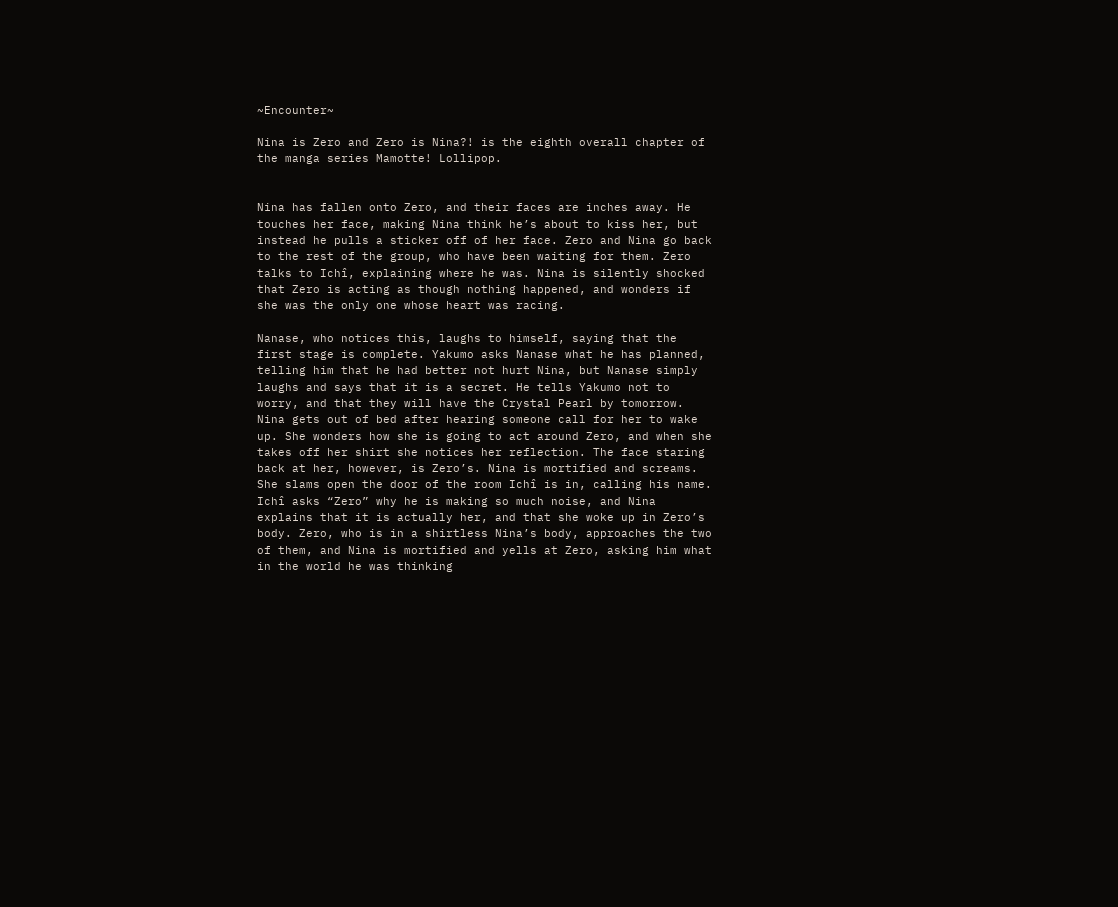~Encounter~

Nina is Zero and Zero is Nina?! is the eighth overall chapter of the manga series Mamotte! Lollipop.


Nina has fallen onto Zero, and their faces are inches away. He touches her face, making Nina think he’s about to kiss her, but instead he pulls a sticker off of her face. Zero and Nina go back to the rest of the group, who have been waiting for them. Zero talks to Ichî, explaining where he was. Nina is silently shocked that Zero is acting as though nothing happened, and wonders if she was the only one whose heart was racing.

Nanase, who notices this, laughs to himself, saying that the first stage is complete. Yakumo asks Nanase what he has planned, telling him that he had better not hurt Nina, but Nanase simply laughs and says that it is a secret. He tells Yakumo not to worry, and that they will have the Crystal Pearl by tomorrow. Nina gets out of bed after hearing someone call for her to wake up. She wonders how she is going to act around Zero, and when she takes off her shirt she notices her reflection. The face staring back at her, however, is Zero’s. Nina is mortified and screams. She slams open the door of the room Ichî is in, calling his name. Ichî asks “Zero” why he is making so much noise, and Nina explains that it is actually her, and that she woke up in Zero’s body. Zero, who is in a shirtless Nina’s body, approaches the two of them, and Nina is mortified and yells at Zero, asking him what in the world he was thinking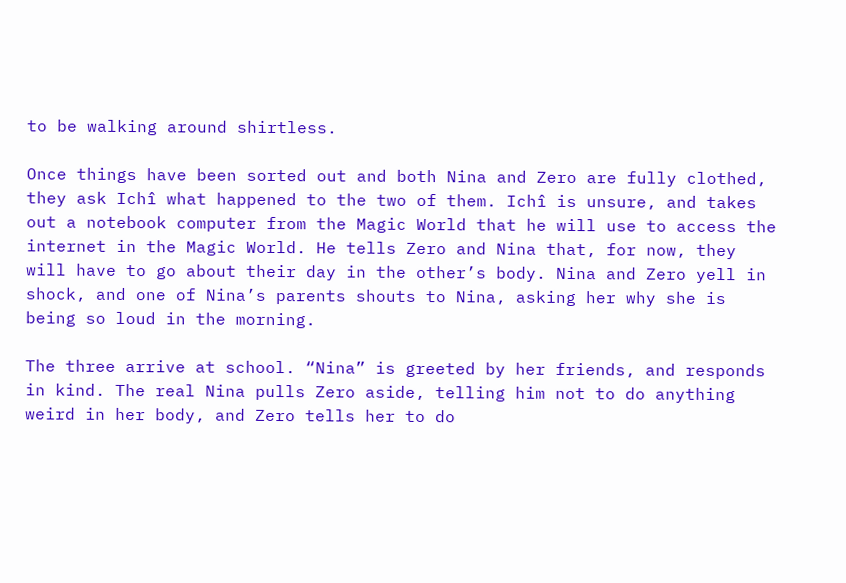to be walking around shirtless.

Once things have been sorted out and both Nina and Zero are fully clothed, they ask Ichî what happened to the two of them. Ichî is unsure, and takes out a notebook computer from the Magic World that he will use to access the internet in the Magic World. He tells Zero and Nina that, for now, they will have to go about their day in the other’s body. Nina and Zero yell in shock, and one of Nina’s parents shouts to Nina, asking her why she is being so loud in the morning.

The three arrive at school. “Nina” is greeted by her friends, and responds in kind. The real Nina pulls Zero aside, telling him not to do anything weird in her body, and Zero tells her to do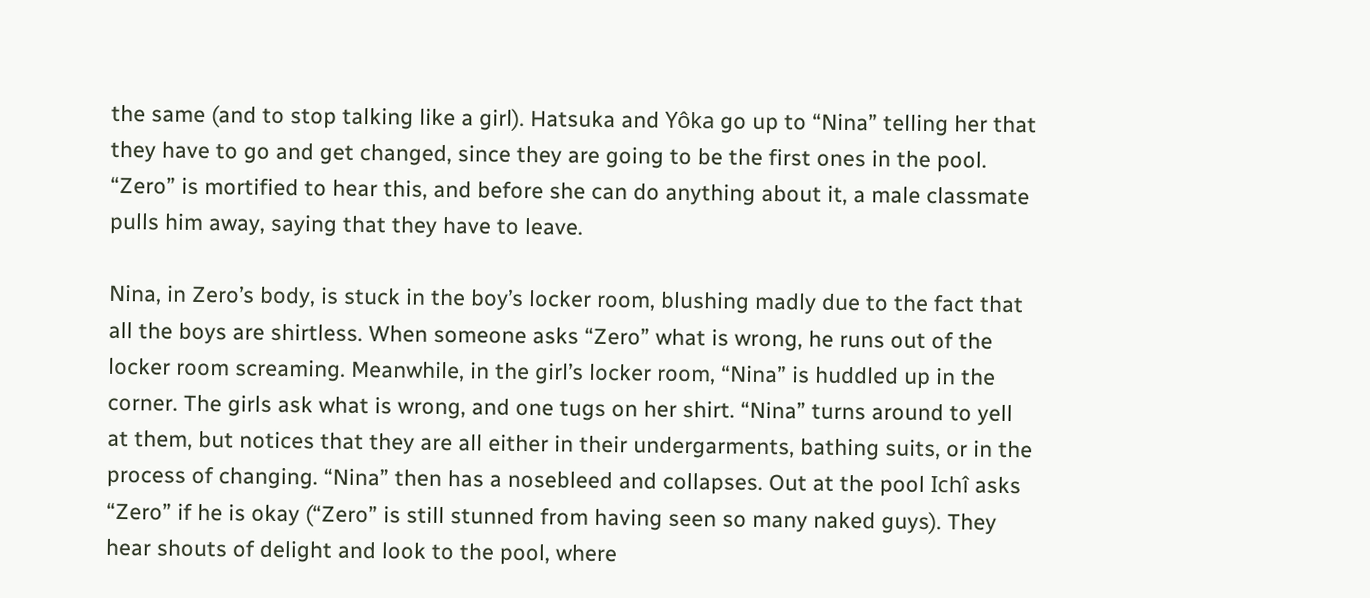the same (and to stop talking like a girl). Hatsuka and Yôka go up to “Nina” telling her that they have to go and get changed, since they are going to be the first ones in the pool. “Zero” is mortified to hear this, and before she can do anything about it, a male classmate pulls him away, saying that they have to leave.

Nina, in Zero’s body, is stuck in the boy’s locker room, blushing madly due to the fact that all the boys are shirtless. When someone asks “Zero” what is wrong, he runs out of the locker room screaming. Meanwhile, in the girl’s locker room, “Nina” is huddled up in the corner. The girls ask what is wrong, and one tugs on her shirt. “Nina” turns around to yell at them, but notices that they are all either in their undergarments, bathing suits, or in the process of changing. “Nina” then has a nosebleed and collapses. Out at the pool Ichî asks “Zero” if he is okay (“Zero” is still stunned from having seen so many naked guys). They hear shouts of delight and look to the pool, where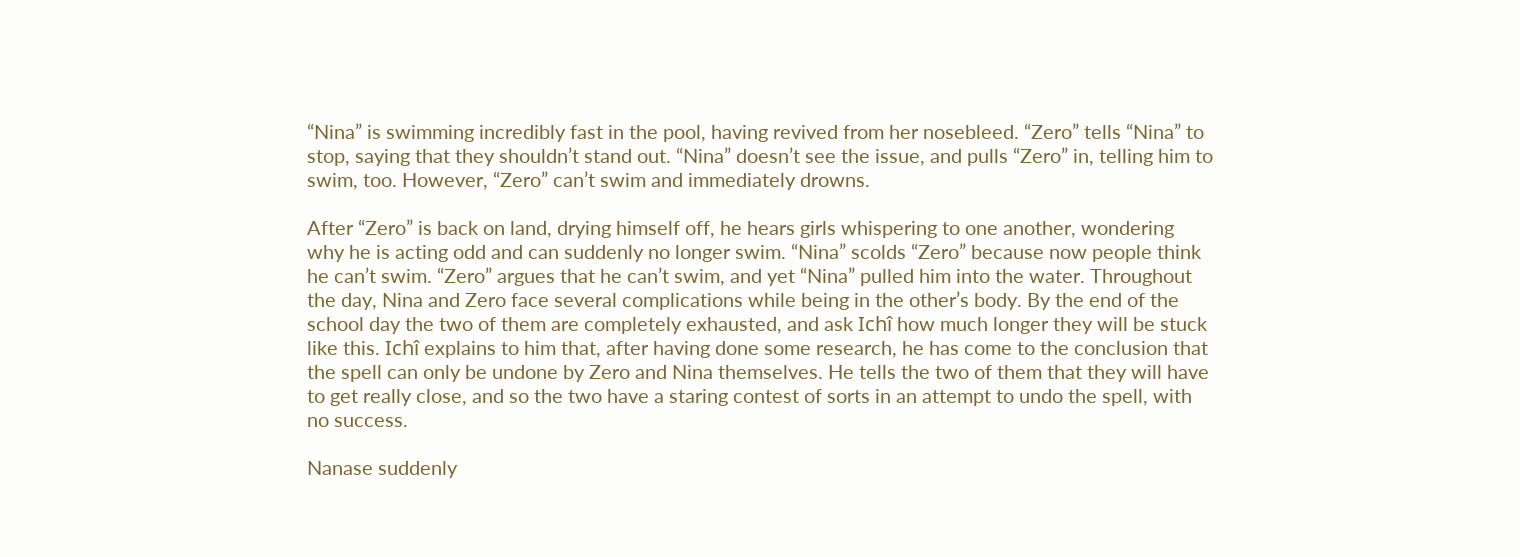“Nina” is swimming incredibly fast in the pool, having revived from her nosebleed. “Zero” tells “Nina” to stop, saying that they shouldn’t stand out. “Nina” doesn’t see the issue, and pulls “Zero” in, telling him to swim, too. However, “Zero” can’t swim and immediately drowns.

After “Zero” is back on land, drying himself off, he hears girls whispering to one another, wondering why he is acting odd and can suddenly no longer swim. “Nina” scolds “Zero” because now people think he can’t swim. “Zero” argues that he can’t swim, and yet “Nina” pulled him into the water. Throughout the day, Nina and Zero face several complications while being in the other’s body. By the end of the school day the two of them are completely exhausted, and ask Ichî how much longer they will be stuck like this. Ichî explains to him that, after having done some research, he has come to the conclusion that the spell can only be undone by Zero and Nina themselves. He tells the two of them that they will have to get really close, and so the two have a staring contest of sorts in an attempt to undo the spell, with no success.

Nanase suddenly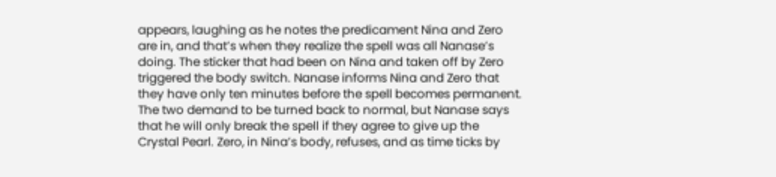appears, laughing as he notes the predicament Nina and Zero are in, and that’s when they realize the spell was all Nanase’s doing. The sticker that had been on Nina and taken off by Zero triggered the body switch. Nanase informs Nina and Zero that they have only ten minutes before the spell becomes permanent. The two demand to be turned back to normal, but Nanase says that he will only break the spell if they agree to give up the Crystal Pearl. Zero, in Nina’s body, refuses, and as time ticks by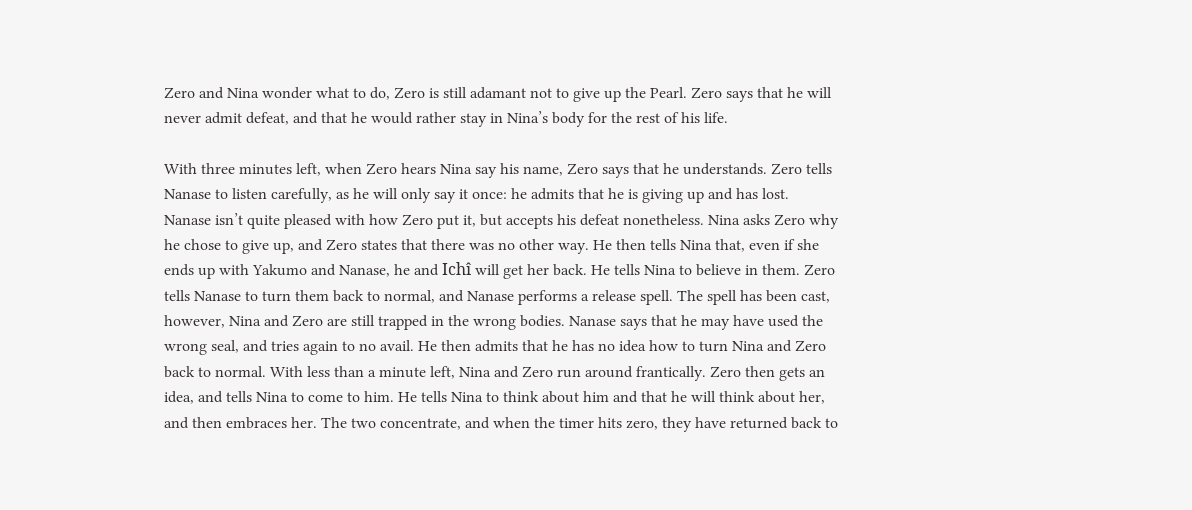Zero and Nina wonder what to do, Zero is still adamant not to give up the Pearl. Zero says that he will never admit defeat, and that he would rather stay in Nina’s body for the rest of his life.

With three minutes left, when Zero hears Nina say his name, Zero says that he understands. Zero tells Nanase to listen carefully, as he will only say it once: he admits that he is giving up and has lost. Nanase isn’t quite pleased with how Zero put it, but accepts his defeat nonetheless. Nina asks Zero why he chose to give up, and Zero states that there was no other way. He then tells Nina that, even if she ends up with Yakumo and Nanase, he and Ichî will get her back. He tells Nina to believe in them. Zero tells Nanase to turn them back to normal, and Nanase performs a release spell. The spell has been cast, however, Nina and Zero are still trapped in the wrong bodies. Nanase says that he may have used the wrong seal, and tries again to no avail. He then admits that he has no idea how to turn Nina and Zero back to normal. With less than a minute left, Nina and Zero run around frantically. Zero then gets an idea, and tells Nina to come to him. He tells Nina to think about him and that he will think about her, and then embraces her. The two concentrate, and when the timer hits zero, they have returned back to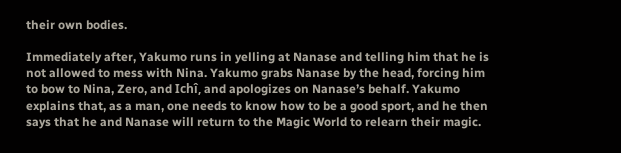their own bodies.

Immediately after, Yakumo runs in yelling at Nanase and telling him that he is not allowed to mess with Nina. Yakumo grabs Nanase by the head, forcing him to bow to Nina, Zero, and Ichî, and apologizes on Nanase’s behalf. Yakumo explains that, as a man, one needs to know how to be a good sport, and he then says that he and Nanase will return to the Magic World to relearn their magic.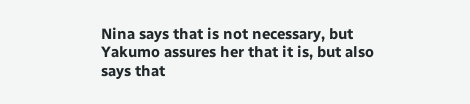Nina says that is not necessary, but Yakumo assures her that it is, but also says that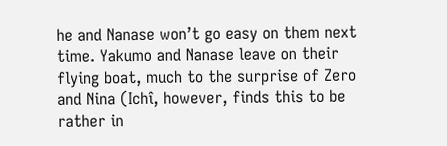he and Nanase won’t go easy on them next time. Yakumo and Nanase leave on their flying boat, much to the surprise of Zero and Nina (Ichî, however, finds this to be rather in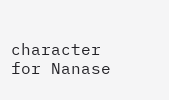character for Nanase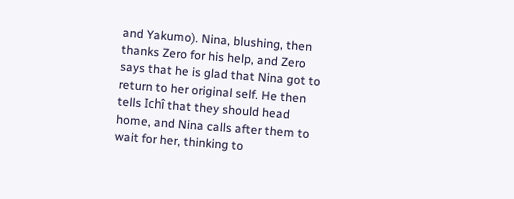and Yakumo). Nina, blushing, then thanks Zero for his help, and Zero says that he is glad that Nina got to return to her original self. He then tells Ichî that they should head home, and Nina calls after them to wait for her, thinking to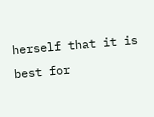herself that it is best for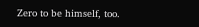Zero to be himself, too.